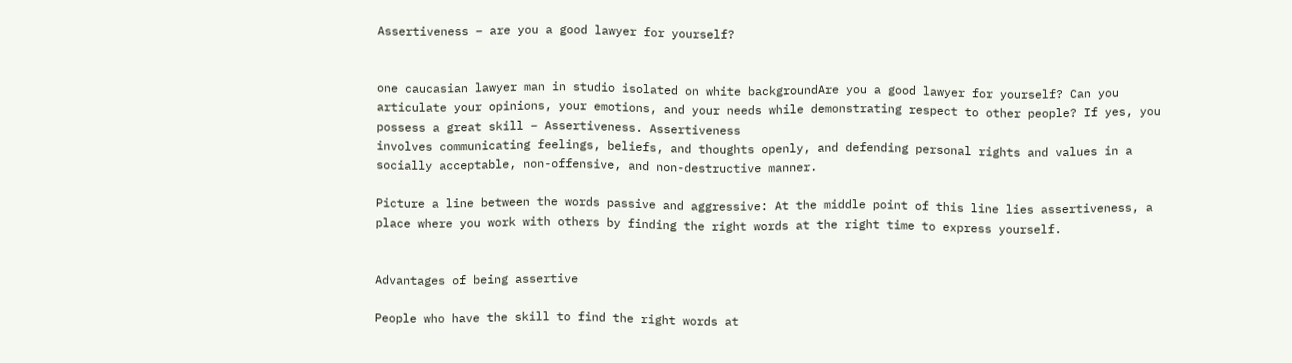Assertiveness – are you a good lawyer for yourself?


one caucasian lawyer man in studio isolated on white backgroundAre you a good lawyer for yourself? Can you articulate your opinions, your emotions, and your needs while demonstrating respect to other people? If yes, you possess a great skill – Assertiveness. Assertiveness
involves communicating feelings, beliefs, and thoughts openly, and defending personal rights and values in a socially acceptable, non-offensive, and non-destructive manner.

Picture a line between the words passive and aggressive: At the middle point of this line lies assertiveness, a place where you work with others by finding the right words at the right time to express yourself.


Advantages of being assertive

People who have the skill to find the right words at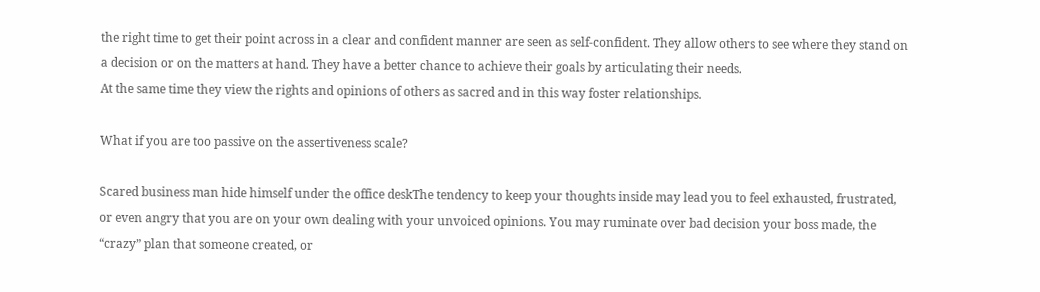the right time to get their point across in a clear and confident manner are seen as self-confident. They allow others to see where they stand on a decision or on the matters at hand. They have a better chance to achieve their goals by articulating their needs.
At the same time they view the rights and opinions of others as sacred and in this way foster relationships.

What if you are too passive on the assertiveness scale?

Scared business man hide himself under the office deskThe tendency to keep your thoughts inside may lead you to feel exhausted, frustrated, or even angry that you are on your own dealing with your unvoiced opinions. You may ruminate over bad decision your boss made, the “crazy” plan that someone created, or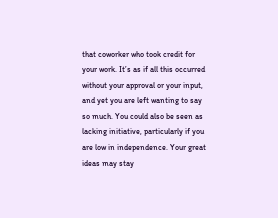that coworker who took credit for your work. It’s as if all this occurred without your approval or your input, and yet you are left wanting to say so much. You could also be seen as lacking initiative, particularly if you are low in independence. Your great ideas may stay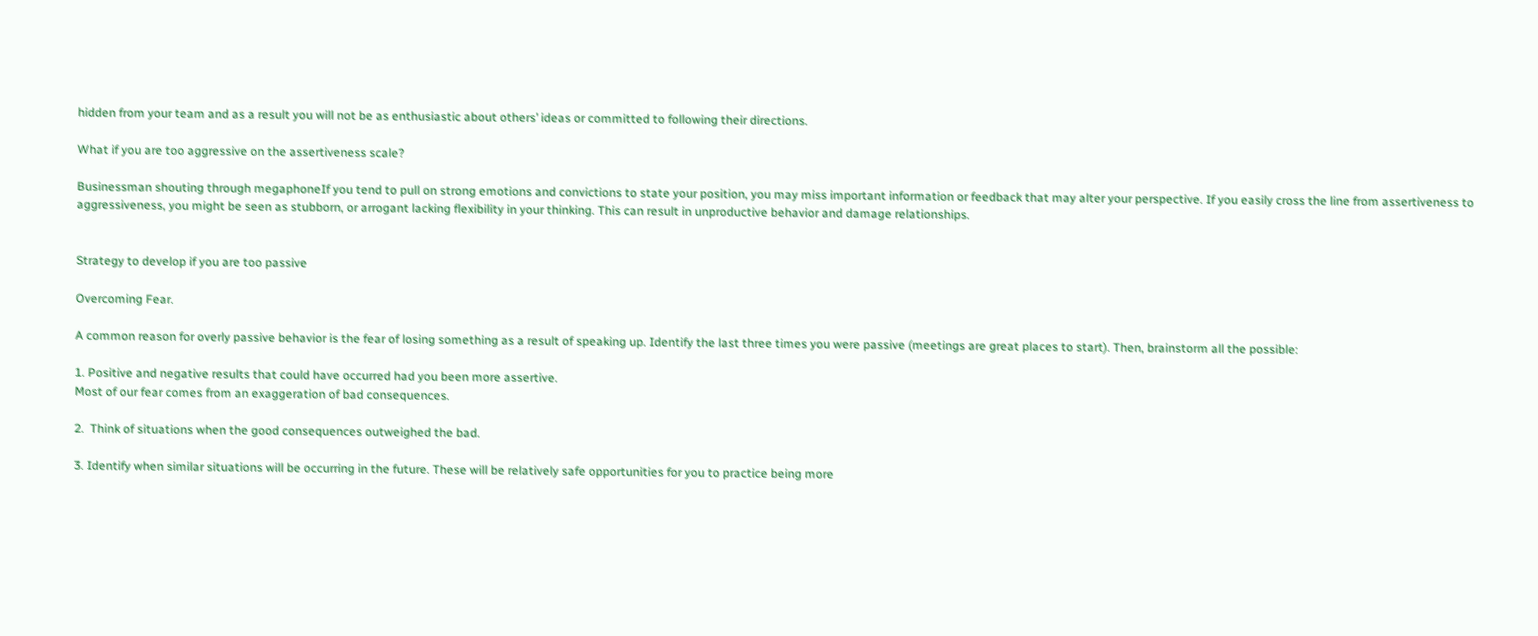hidden from your team and as a result you will not be as enthusiastic about others’ ideas or committed to following their directions.

What if you are too aggressive on the assertiveness scale?

Businessman shouting through megaphoneIf you tend to pull on strong emotions and convictions to state your position, you may miss important information or feedback that may alter your perspective. If you easily cross the line from assertiveness to aggressiveness, you might be seen as stubborn, or arrogant lacking flexibility in your thinking. This can result in unproductive behavior and damage relationships.


Strategy to develop if you are too passive

Overcoming Fear.

A common reason for overly passive behavior is the fear of losing something as a result of speaking up. Identify the last three times you were passive (meetings are great places to start). Then, brainstorm all the possible:

1. Positive and negative results that could have occurred had you been more assertive.
Most of our fear comes from an exaggeration of bad consequences.

2.  Think of situations when the good consequences outweighed the bad.

3. Identify when similar situations will be occurring in the future. These will be relatively safe opportunities for you to practice being more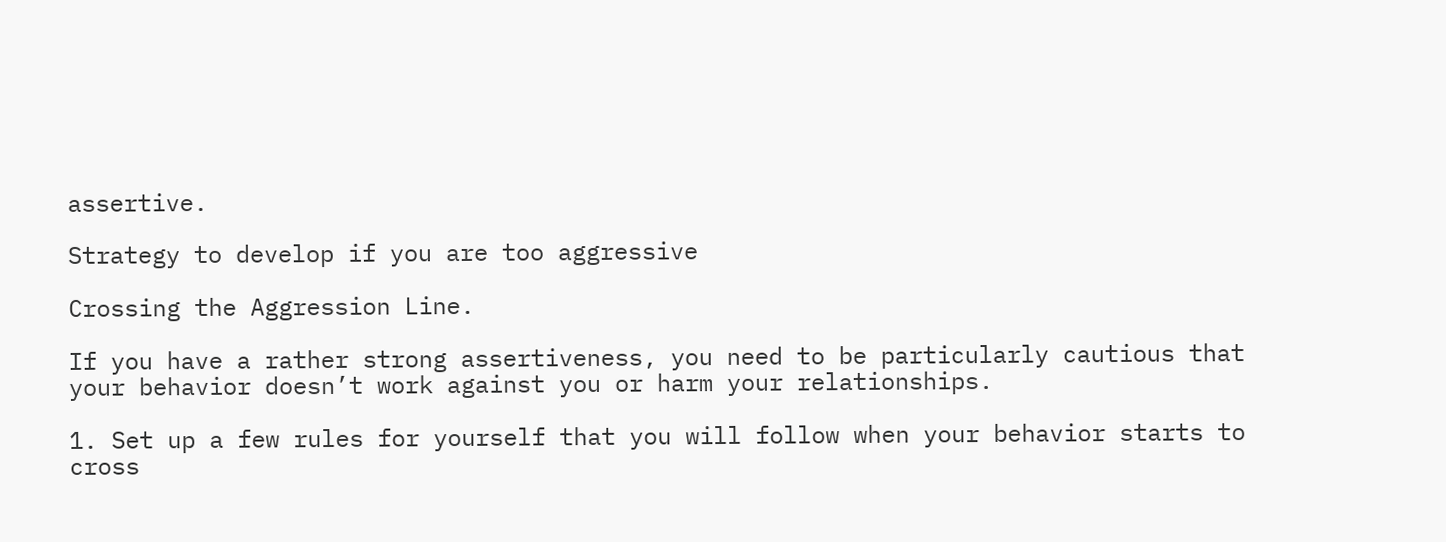assertive.

Strategy to develop if you are too aggressive

Crossing the Aggression Line.

If you have a rather strong assertiveness, you need to be particularly cautious that your behavior doesn’t work against you or harm your relationships.

1. Set up a few rules for yourself that you will follow when your behavior starts to cross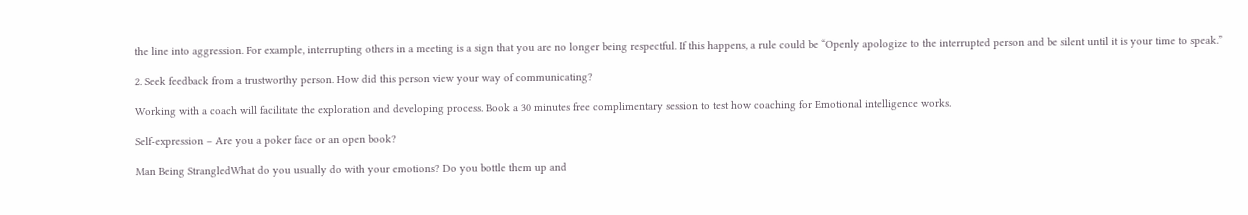the line into aggression. For example, interrupting others in a meeting is a sign that you are no longer being respectful. If this happens, a rule could be “Openly apologize to the interrupted person and be silent until it is your time to speak.”

2. Seek feedback from a trustworthy person. How did this person view your way of communicating?

Working with a coach will facilitate the exploration and developing process. Book a 30 minutes free complimentary session to test how coaching for Emotional intelligence works.

Self-expression – Are you a poker face or an open book?

Man Being StrangledWhat do you usually do with your emotions? Do you bottle them up and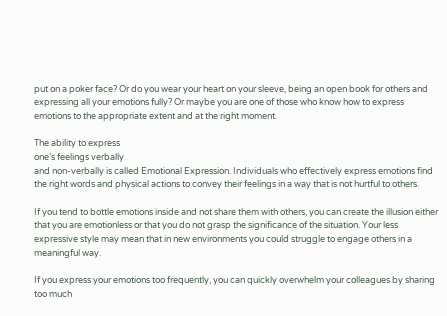put on a poker face? Or do you wear your heart on your sleeve, being an open book for others and expressing all your emotions fully? Or maybe you are one of those who know how to express emotions to the appropriate extent and at the right moment.

The ability to express
one’s feelings verbally
and non-verbally is called Emotional Expression. Individuals who effectively express emotions find the right words and physical actions to convey their feelings in a way that is not hurtful to others.

If you tend to bottle emotions inside and not share them with others, you can create the illusion either that you are emotionless or that you do not grasp the significance of the situation. Your less expressive style may mean that in new environments you could struggle to engage others in a meaningful way.

If you express your emotions too frequently, you can quickly overwhelm your colleagues by sharing too much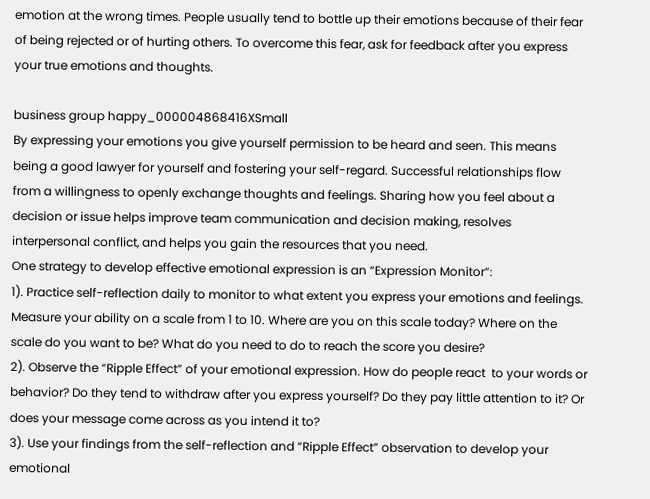emotion at the wrong times. People usually tend to bottle up their emotions because of their fear of being rejected or of hurting others. To overcome this fear, ask for feedback after you express your true emotions and thoughts.

business group happy_000004868416XSmall
By expressing your emotions you give yourself permission to be heard and seen. This means being a good lawyer for yourself and fostering your self-regard. Successful relationships flow from a willingness to openly exchange thoughts and feelings. Sharing how you feel about a decision or issue helps improve team communication and decision making, resolves interpersonal conflict, and helps you gain the resources that you need.
One strategy to develop effective emotional expression is an “Expression Monitor”:
1). Practice self-reflection daily to monitor to what extent you express your emotions and feelings. Measure your ability on a scale from 1 to 10. Where are you on this scale today? Where on the scale do you want to be? What do you need to do to reach the score you desire?
2). Observe the “Ripple Effect” of your emotional expression. How do people react  to your words or behavior? Do they tend to withdraw after you express yourself? Do they pay little attention to it? Or does your message come across as you intend it to?
3). Use your findings from the self-reflection and “Ripple Effect” observation to develop your emotional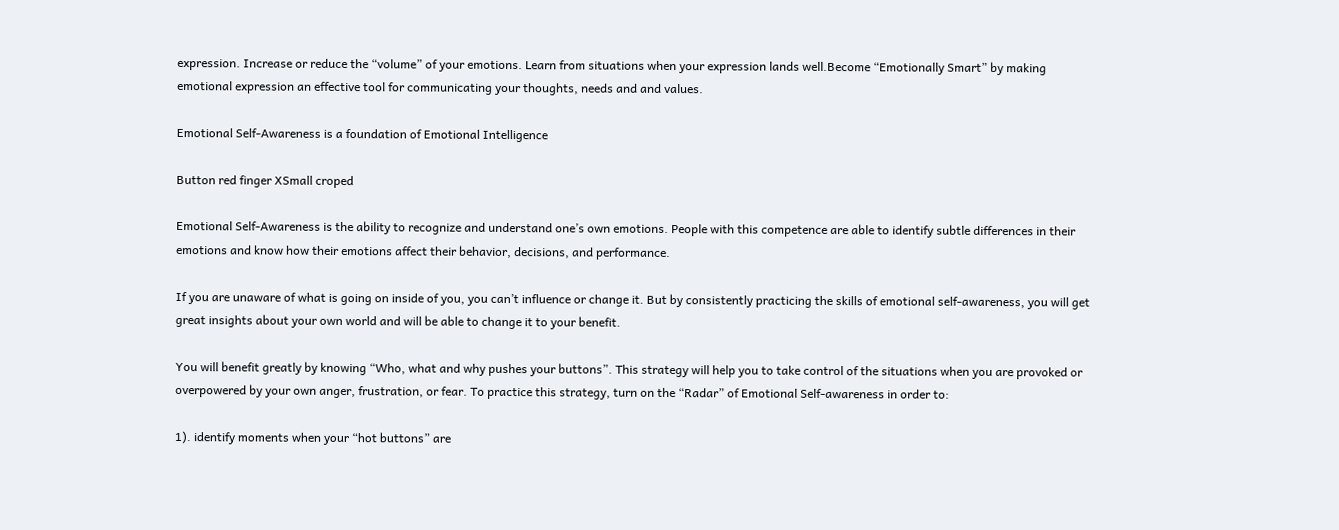expression. Increase or reduce the “volume” of your emotions. Learn from situations when your expression lands well.Become “Emotionally Smart” by making emotional expression an effective tool for communicating your thoughts, needs and and values.

Emotional Self-Awareness is a foundation of Emotional Intelligence

Button red finger XSmall croped

Emotional Self-Awareness is the ability to recognize and understand one’s own emotions. People with this competence are able to identify subtle differences in their emotions and know how their emotions affect their behavior, decisions, and performance.

If you are unaware of what is going on inside of you, you can’t influence or change it. But by consistently practicing the skills of emotional self-awareness, you will get great insights about your own world and will be able to change it to your benefit.

You will benefit greatly by knowing “Who, what and why pushes your buttons”. This strategy will help you to take control of the situations when you are provoked or overpowered by your own anger, frustration, or fear. To practice this strategy, turn on the “Radar” of Emotional Self-awareness in order to:

1). identify moments when your “hot buttons” are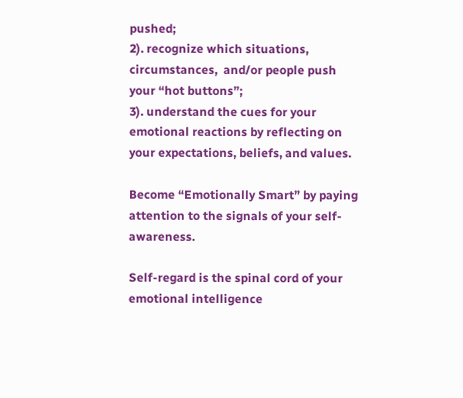pushed;
2). recognize which situations,  circumstances,  and/or people push your “hot buttons”;
3). understand the cues for your emotional reactions by reflecting on your expectations, beliefs, and values.

Become “Emotionally Smart” by paying attention to the signals of your self-awareness.

Self-regard is the spinal cord of your emotional intelligence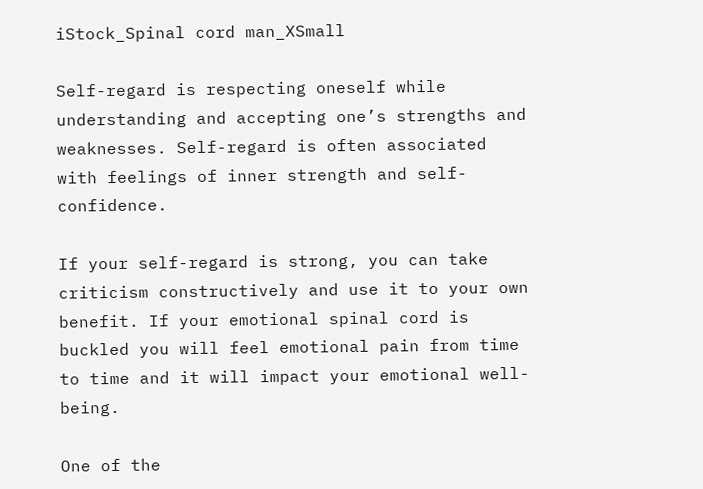iStock_Spinal cord man_XSmall

Self-regard is respecting oneself while understanding and accepting one’s strengths and weaknesses. Self-regard is often associated with feelings of inner strength and self-confidence.

If your self-regard is strong, you can take criticism constructively and use it to your own benefit. If your emotional spinal cord is buckled you will feel emotional pain from time to time and it will impact your emotional well-being.

One of the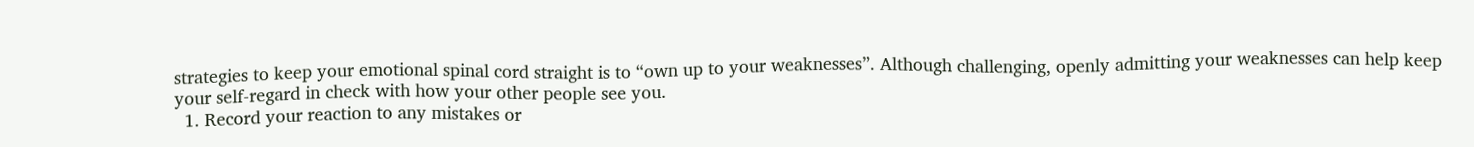strategies to keep your emotional spinal cord straight is to “own up to your weaknesses”. Although challenging, openly admitting your weaknesses can help keep your self-regard in check with how your other people see you.
  1. Record your reaction to any mistakes or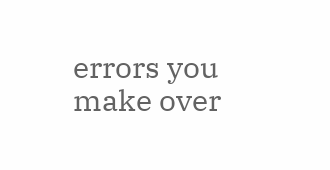errors you make over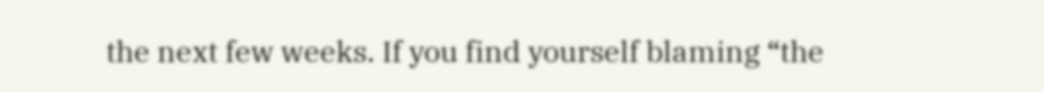the next few weeks. If you find yourself blaming “the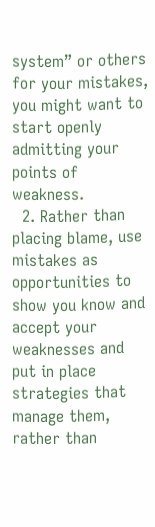system” or others for your mistakes, you might want to start openly admitting your points of weakness.
  2. Rather than placing blame, use mistakes as opportunities to show you know and accept your weaknesses and put in place strategies that manage them, rather than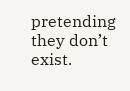pretending they don’t exist.